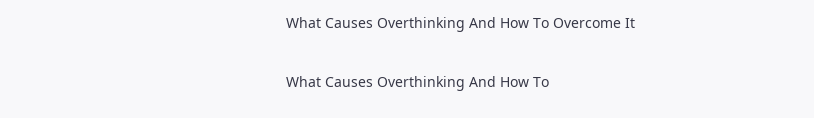What Causes Overthinking And How To Overcome It

What Causes Overthinking And How To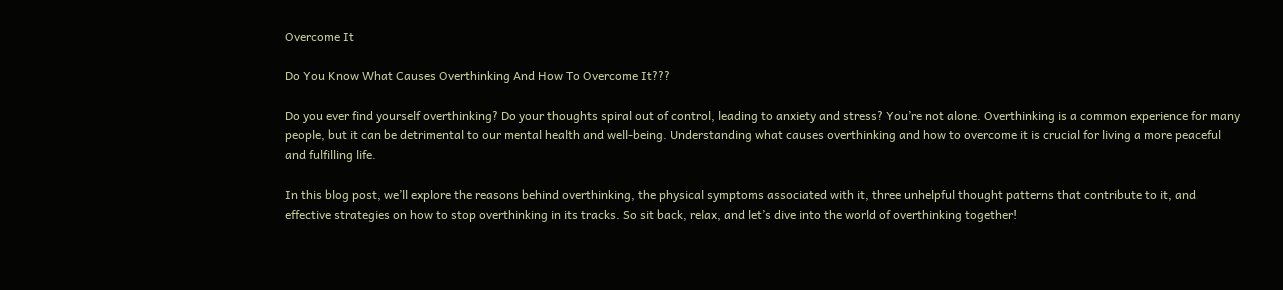Overcome It

Do You Know What Causes Overthinking And How To Overcome It???

Do you ever find yourself overthinking? Do your thoughts spiral out of control, leading to anxiety and stress? You’re not alone. Overthinking is a common experience for many people, but it can be detrimental to our mental health and well-being. Understanding what causes overthinking and how to overcome it is crucial for living a more peaceful and fulfilling life.

In this blog post, we’ll explore the reasons behind overthinking, the physical symptoms associated with it, three unhelpful thought patterns that contribute to it, and effective strategies on how to stop overthinking in its tracks. So sit back, relax, and let’s dive into the world of overthinking together!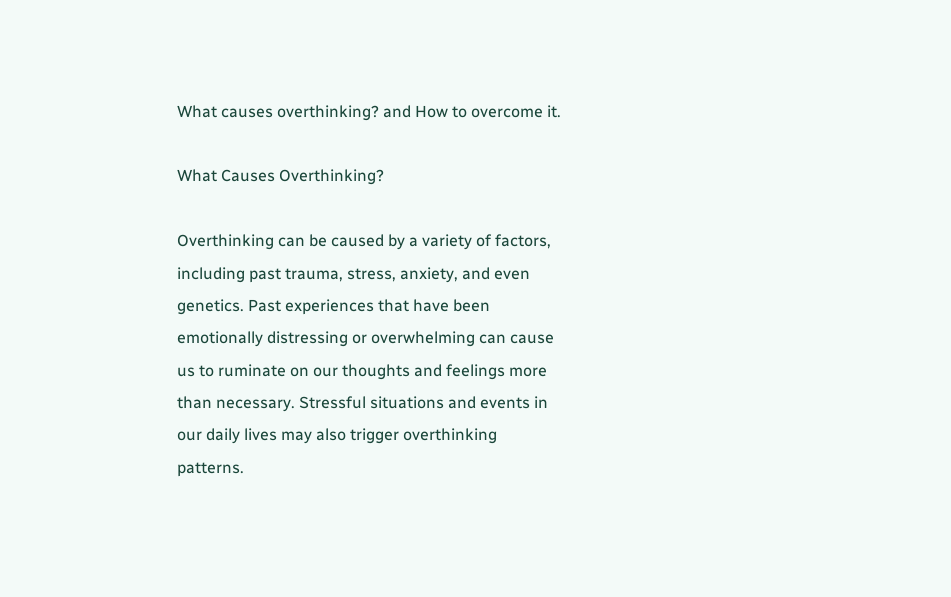What causes overthinking? and How to overcome it.

What Causes Overthinking?

Overthinking can be caused by a variety of factors, including past trauma, stress, anxiety, and even genetics. Past experiences that have been emotionally distressing or overwhelming can cause us to ruminate on our thoughts and feelings more than necessary. Stressful situations and events in our daily lives may also trigger overthinking patterns.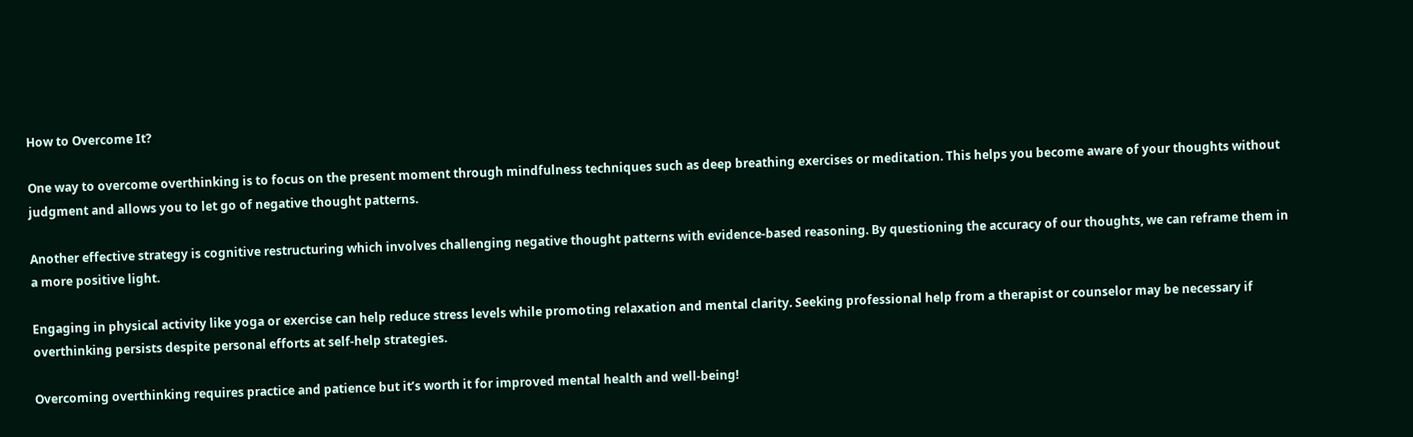How to Overcome It?

One way to overcome overthinking is to focus on the present moment through mindfulness techniques such as deep breathing exercises or meditation. This helps you become aware of your thoughts without judgment and allows you to let go of negative thought patterns.

Another effective strategy is cognitive restructuring which involves challenging negative thought patterns with evidence-based reasoning. By questioning the accuracy of our thoughts, we can reframe them in a more positive light.

Engaging in physical activity like yoga or exercise can help reduce stress levels while promoting relaxation and mental clarity. Seeking professional help from a therapist or counselor may be necessary if overthinking persists despite personal efforts at self-help strategies.

Overcoming overthinking requires practice and patience but it’s worth it for improved mental health and well-being!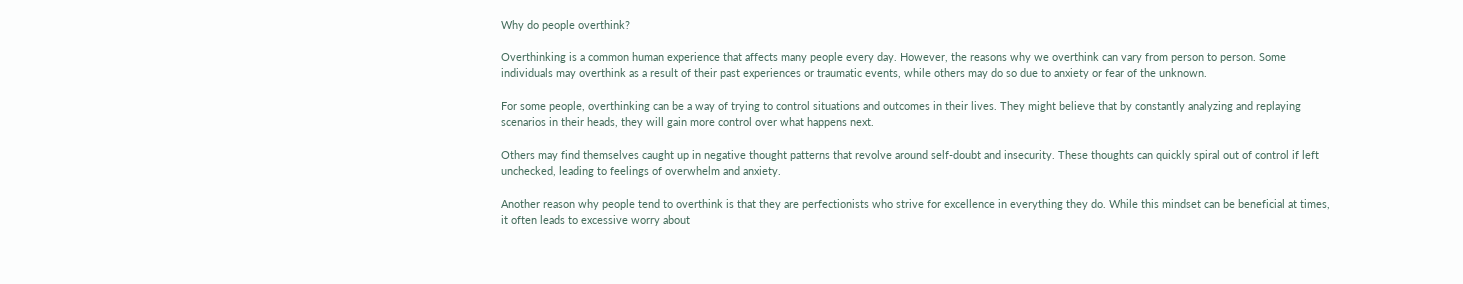Why do people overthink?

Overthinking is a common human experience that affects many people every day. However, the reasons why we overthink can vary from person to person. Some individuals may overthink as a result of their past experiences or traumatic events, while others may do so due to anxiety or fear of the unknown.

For some people, overthinking can be a way of trying to control situations and outcomes in their lives. They might believe that by constantly analyzing and replaying scenarios in their heads, they will gain more control over what happens next.

Others may find themselves caught up in negative thought patterns that revolve around self-doubt and insecurity. These thoughts can quickly spiral out of control if left unchecked, leading to feelings of overwhelm and anxiety.

Another reason why people tend to overthink is that they are perfectionists who strive for excellence in everything they do. While this mindset can be beneficial at times, it often leads to excessive worry about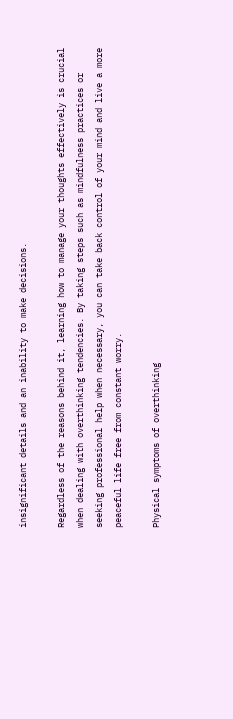insignificant details and an inability to make decisions.

Regardless of the reasons behind it, learning how to manage your thoughts effectively is crucial when dealing with overthinking tendencies. By taking steps such as mindfulness practices or seeking professional help when necessary, you can take back control of your mind and live a more peaceful life free from constant worry.

Physical symptoms of overthinking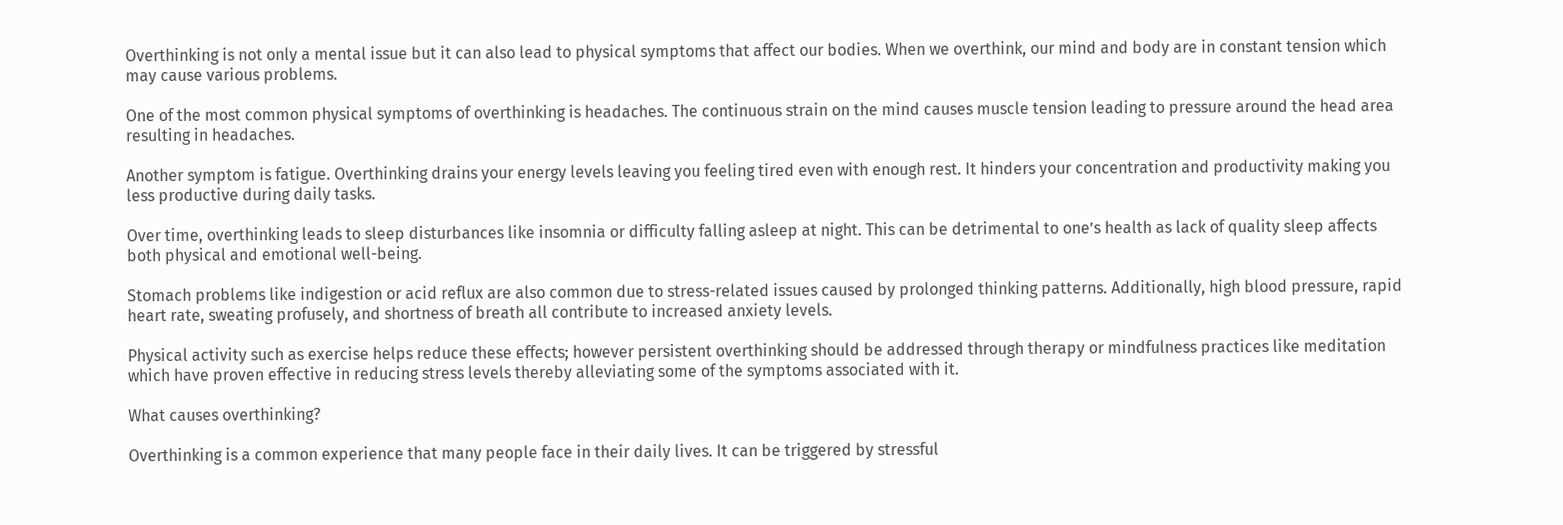Overthinking is not only a mental issue but it can also lead to physical symptoms that affect our bodies. When we overthink, our mind and body are in constant tension which may cause various problems.

One of the most common physical symptoms of overthinking is headaches. The continuous strain on the mind causes muscle tension leading to pressure around the head area resulting in headaches.

Another symptom is fatigue. Overthinking drains your energy levels leaving you feeling tired even with enough rest. It hinders your concentration and productivity making you less productive during daily tasks.

Over time, overthinking leads to sleep disturbances like insomnia or difficulty falling asleep at night. This can be detrimental to one’s health as lack of quality sleep affects both physical and emotional well-being.

Stomach problems like indigestion or acid reflux are also common due to stress-related issues caused by prolonged thinking patterns. Additionally, high blood pressure, rapid heart rate, sweating profusely, and shortness of breath all contribute to increased anxiety levels.

Physical activity such as exercise helps reduce these effects; however persistent overthinking should be addressed through therapy or mindfulness practices like meditation which have proven effective in reducing stress levels thereby alleviating some of the symptoms associated with it.

What causes overthinking?

Overthinking is a common experience that many people face in their daily lives. It can be triggered by stressful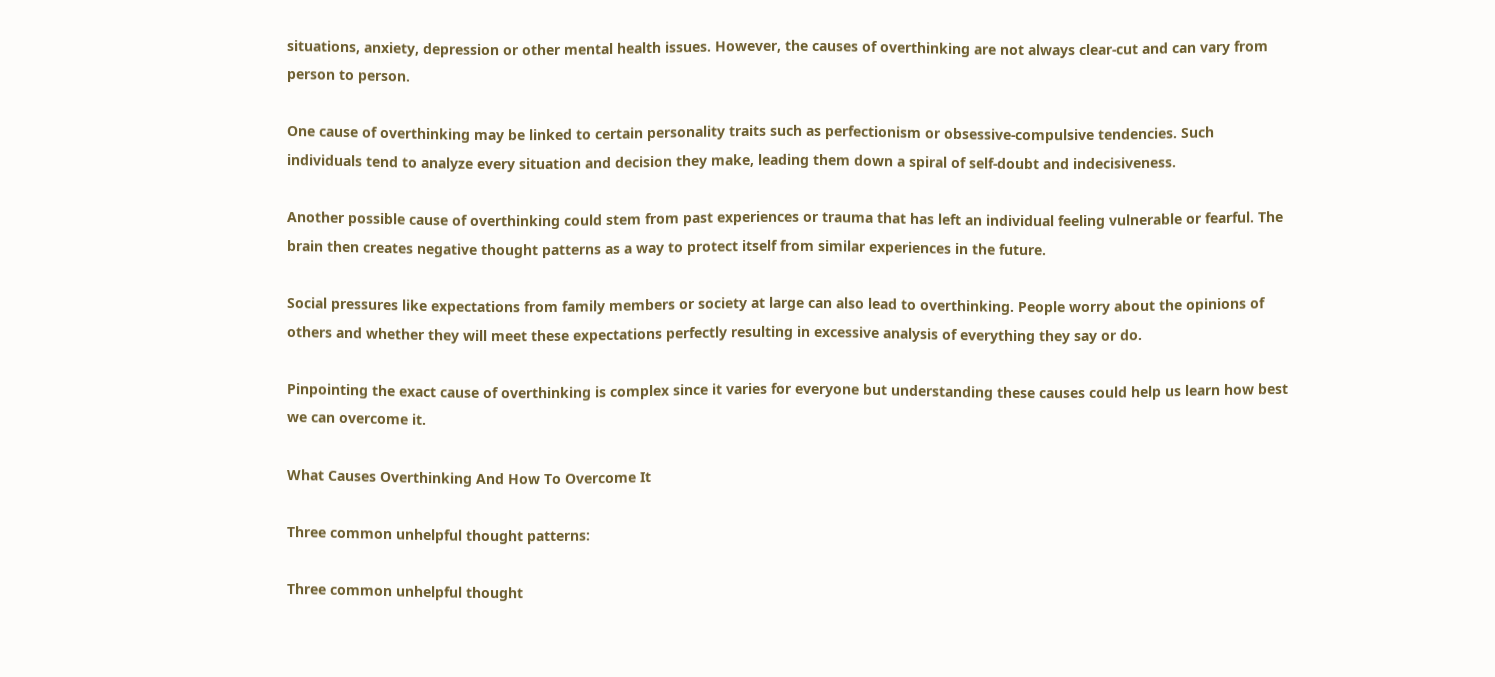situations, anxiety, depression or other mental health issues. However, the causes of overthinking are not always clear-cut and can vary from person to person.

One cause of overthinking may be linked to certain personality traits such as perfectionism or obsessive-compulsive tendencies. Such individuals tend to analyze every situation and decision they make, leading them down a spiral of self-doubt and indecisiveness.

Another possible cause of overthinking could stem from past experiences or trauma that has left an individual feeling vulnerable or fearful. The brain then creates negative thought patterns as a way to protect itself from similar experiences in the future.

Social pressures like expectations from family members or society at large can also lead to overthinking. People worry about the opinions of others and whether they will meet these expectations perfectly resulting in excessive analysis of everything they say or do.

Pinpointing the exact cause of overthinking is complex since it varies for everyone but understanding these causes could help us learn how best we can overcome it.

What Causes Overthinking And How To Overcome It

Three common unhelpful thought patterns:

Three common unhelpful thought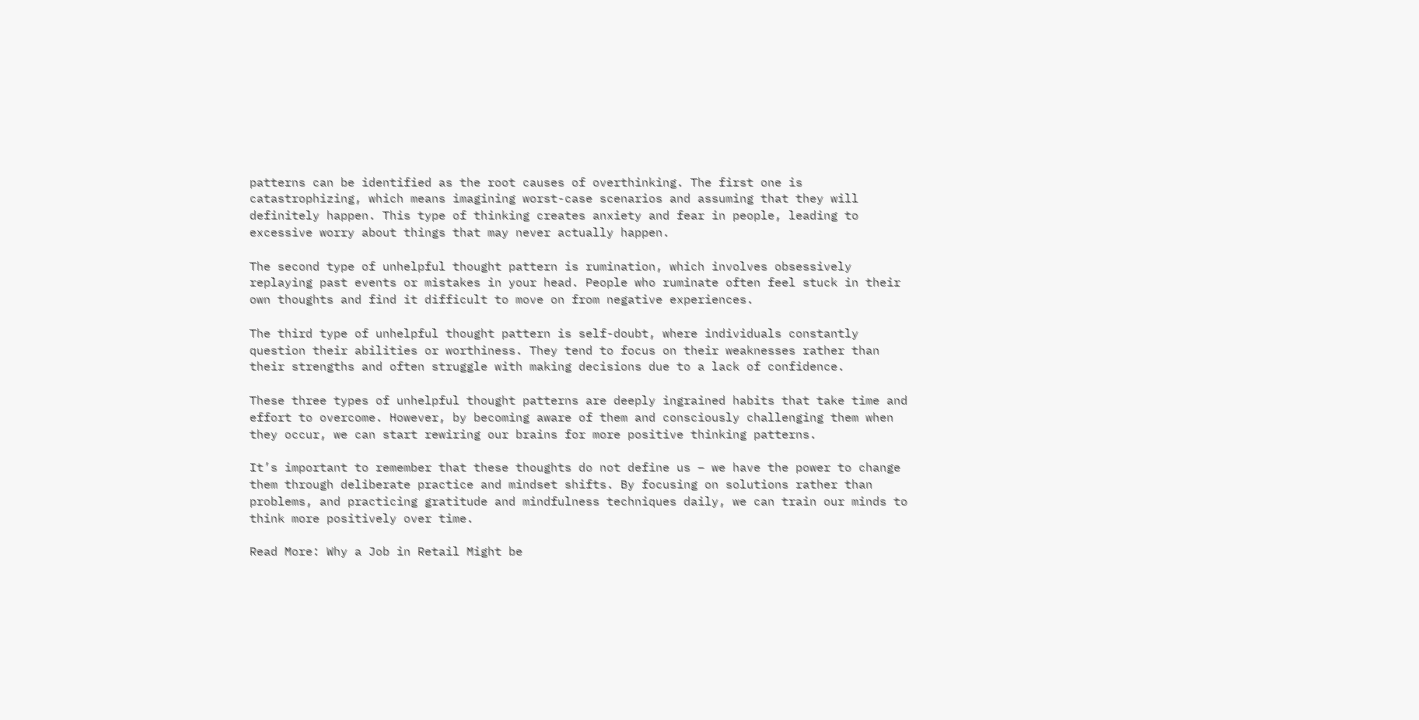patterns can be identified as the root causes of overthinking. The first one is catastrophizing, which means imagining worst-case scenarios and assuming that they will definitely happen. This type of thinking creates anxiety and fear in people, leading to excessive worry about things that may never actually happen.

The second type of unhelpful thought pattern is rumination, which involves obsessively replaying past events or mistakes in your head. People who ruminate often feel stuck in their own thoughts and find it difficult to move on from negative experiences.

The third type of unhelpful thought pattern is self-doubt, where individuals constantly question their abilities or worthiness. They tend to focus on their weaknesses rather than their strengths and often struggle with making decisions due to a lack of confidence.

These three types of unhelpful thought patterns are deeply ingrained habits that take time and effort to overcome. However, by becoming aware of them and consciously challenging them when they occur, we can start rewiring our brains for more positive thinking patterns.

It’s important to remember that these thoughts do not define us – we have the power to change them through deliberate practice and mindset shifts. By focusing on solutions rather than problems, and practicing gratitude and mindfulness techniques daily, we can train our minds to think more positively over time.

Read More: Why a Job in Retail Might be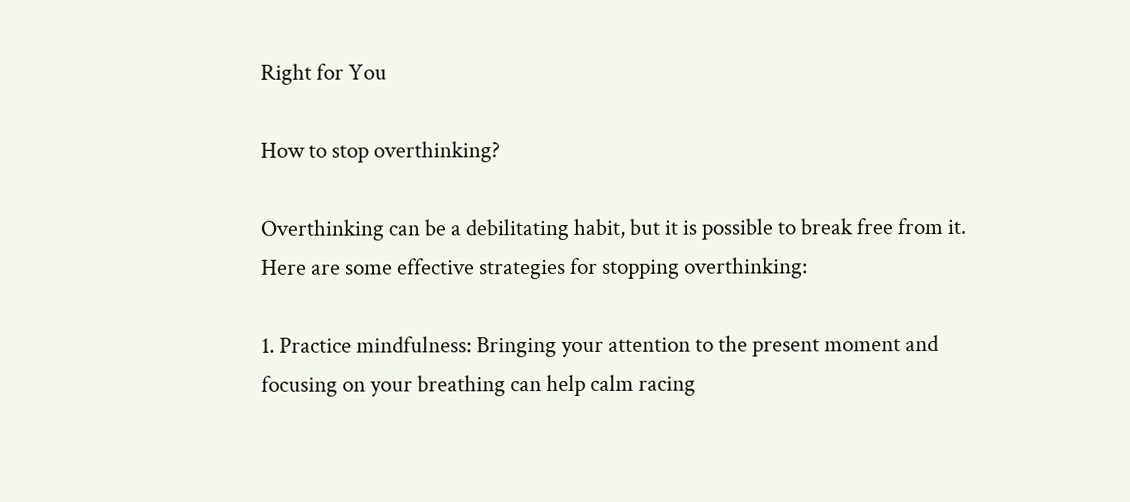Right for You

How to stop overthinking?

Overthinking can be a debilitating habit, but it is possible to break free from it. Here are some effective strategies for stopping overthinking:

1. Practice mindfulness: Bringing your attention to the present moment and focusing on your breathing can help calm racing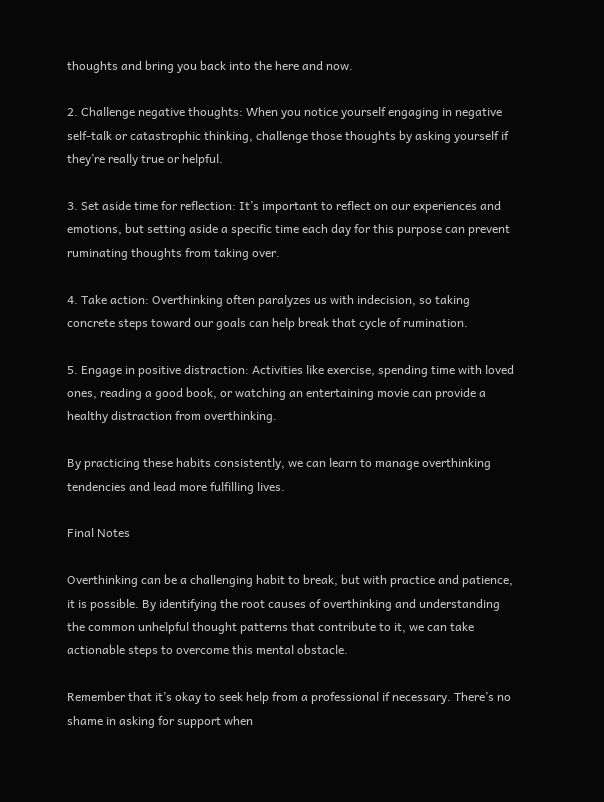thoughts and bring you back into the here and now.

2. Challenge negative thoughts: When you notice yourself engaging in negative self-talk or catastrophic thinking, challenge those thoughts by asking yourself if they’re really true or helpful.

3. Set aside time for reflection: It’s important to reflect on our experiences and emotions, but setting aside a specific time each day for this purpose can prevent ruminating thoughts from taking over.

4. Take action: Overthinking often paralyzes us with indecision, so taking concrete steps toward our goals can help break that cycle of rumination.

5. Engage in positive distraction: Activities like exercise, spending time with loved ones, reading a good book, or watching an entertaining movie can provide a healthy distraction from overthinking.

By practicing these habits consistently, we can learn to manage overthinking tendencies and lead more fulfilling lives.

Final Notes

Overthinking can be a challenging habit to break, but with practice and patience, it is possible. By identifying the root causes of overthinking and understanding the common unhelpful thought patterns that contribute to it, we can take actionable steps to overcome this mental obstacle.

Remember that it’s okay to seek help from a professional if necessary. There’s no shame in asking for support when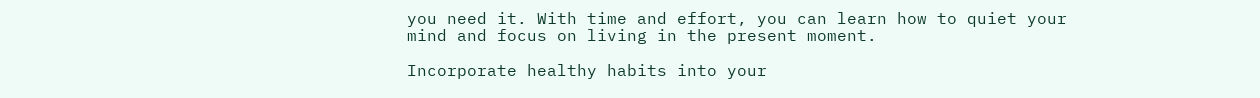you need it. With time and effort, you can learn how to quiet your mind and focus on living in the present moment.

Incorporate healthy habits into your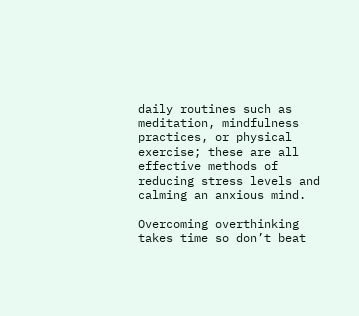daily routines such as meditation, mindfulness practices, or physical exercise; these are all effective methods of reducing stress levels and calming an anxious mind.

Overcoming overthinking takes time so don’t beat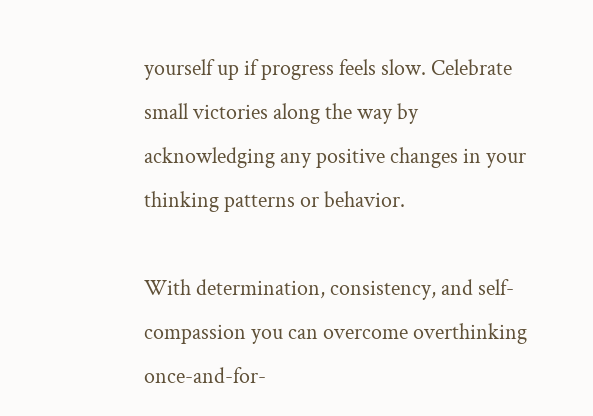yourself up if progress feels slow. Celebrate small victories along the way by acknowledging any positive changes in your thinking patterns or behavior.

With determination, consistency, and self-compassion you can overcome overthinking once-and-for-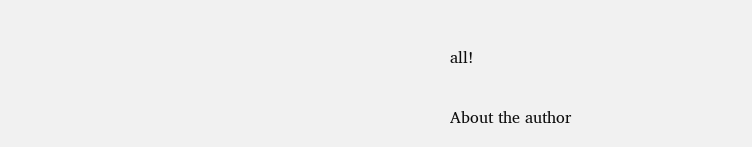all!

About the author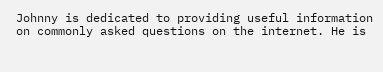Johnny is dedicated to providing useful information on commonly asked questions on the internet. He is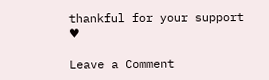thankful for your support ♥

Leave a Comment